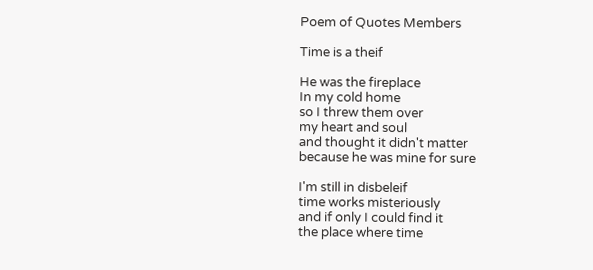Poem of Quotes Members

Time is a theif

He was the fireplace
In my cold home
so I threw them over
my heart and soul
and thought it didn't matter
because he was mine for sure

I'm still in disbeleif
time works misteriously
and if only I could find it
the place where time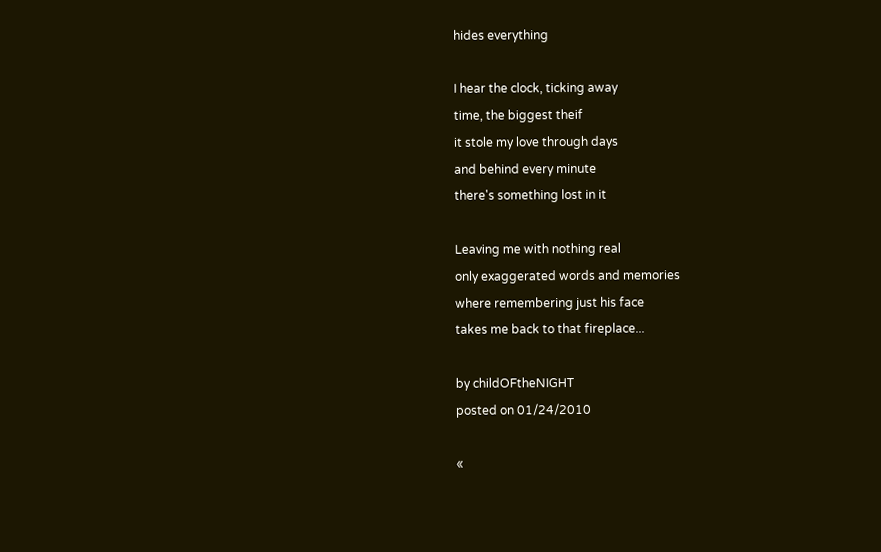hides everything

I hear the clock, ticking away
time, the biggest theif
it stole my love through days
and behind every minute
there's something lost in it

Leaving me with nothing real
only exaggerated words and memories
where remembering just his face
takes me back to that fireplace...

by childOFtheNIGHT
posted on 01/24/2010

«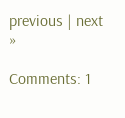previous | next »

Comments: 1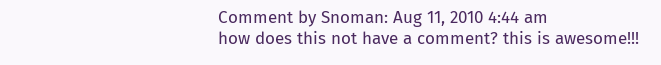Comment by Snoman: Aug 11, 2010 4:44 am
how does this not have a comment? this is awesome!!!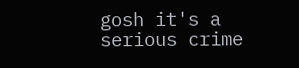gosh it's a serious crime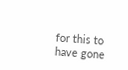for this to have gone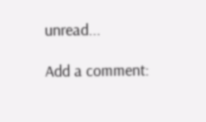unread...

Add a comment: